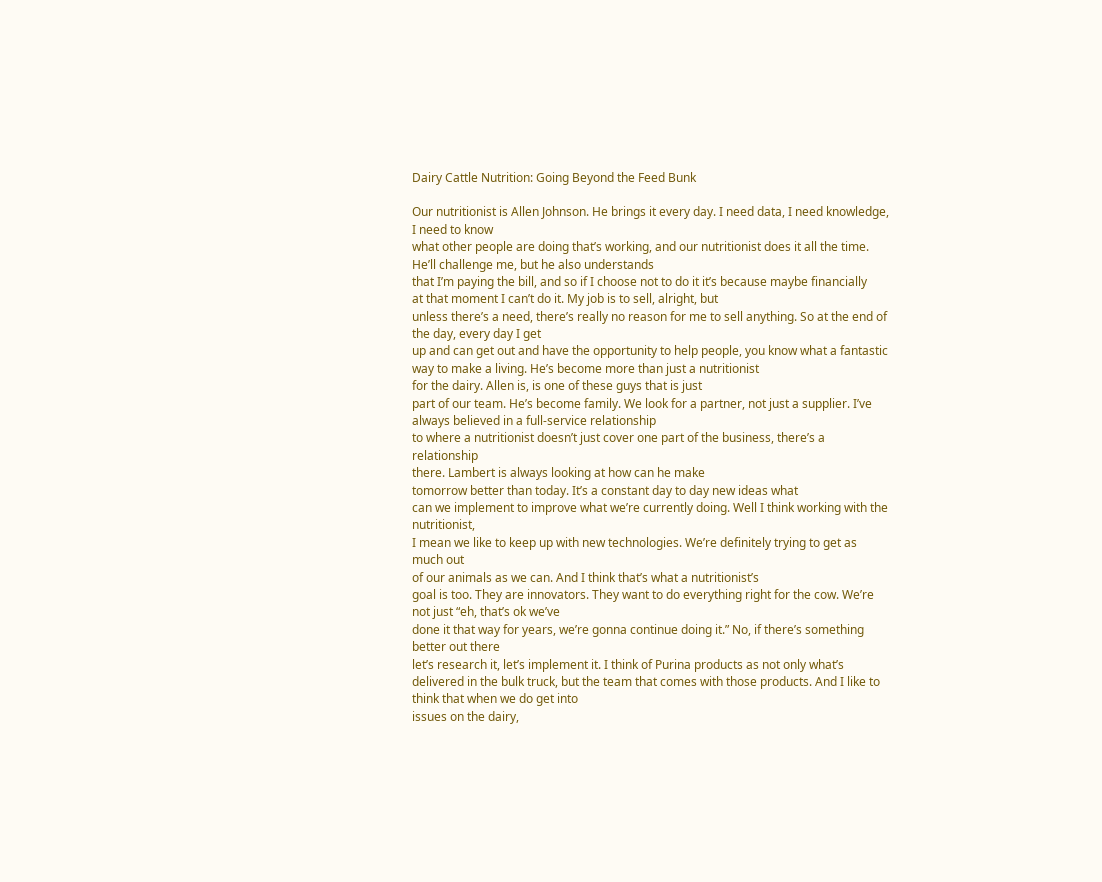Dairy Cattle Nutrition: Going Beyond the Feed Bunk

Our nutritionist is Allen Johnson. He brings it every day. I need data, I need knowledge, I need to know
what other people are doing that’s working, and our nutritionist does it all the time. He’ll challenge me, but he also understands
that I’m paying the bill, and so if I choose not to do it it’s because maybe financially
at that moment I can’t do it. My job is to sell, alright, but
unless there’s a need, there’s really no reason for me to sell anything. So at the end of the day, every day I get
up and can get out and have the opportunity to help people, you know what a fantastic
way to make a living. He’s become more than just a nutritionist
for the dairy. Allen is, is one of these guys that is just
part of our team. He’s become family. We look for a partner, not just a supplier. I’ve always believed in a full-service relationship
to where a nutritionist doesn’t just cover one part of the business, there’s a relationship
there. Lambert is always looking at how can he make
tomorrow better than today. It’s a constant day to day new ideas what
can we implement to improve what we’re currently doing. Well I think working with the nutritionist,
I mean we like to keep up with new technologies. We’re definitely trying to get as much out
of our animals as we can. And I think that’s what a nutritionist’s
goal is too. They are innovators. They want to do everything right for the cow. We’re not just “eh, that’s ok we’ve
done it that way for years, we’re gonna continue doing it.” No, if there’s something better out there
let’s research it, let’s implement it. I think of Purina products as not only what’s
delivered in the bulk truck, but the team that comes with those products. And I like to think that when we do get into
issues on the dairy,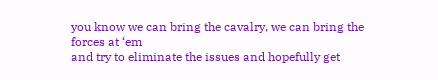you know we can bring the cavalry, we can bring the forces at ‘em
and try to eliminate the issues and hopefully get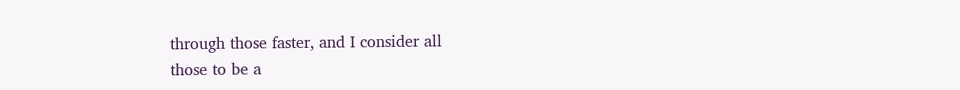through those faster, and I consider all
those to be a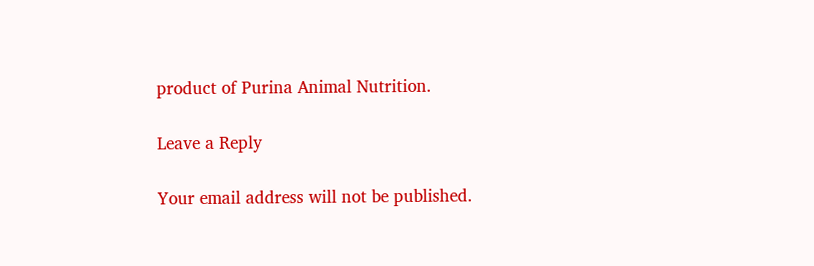product of Purina Animal Nutrition.

Leave a Reply

Your email address will not be published.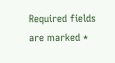Required fields are marked *